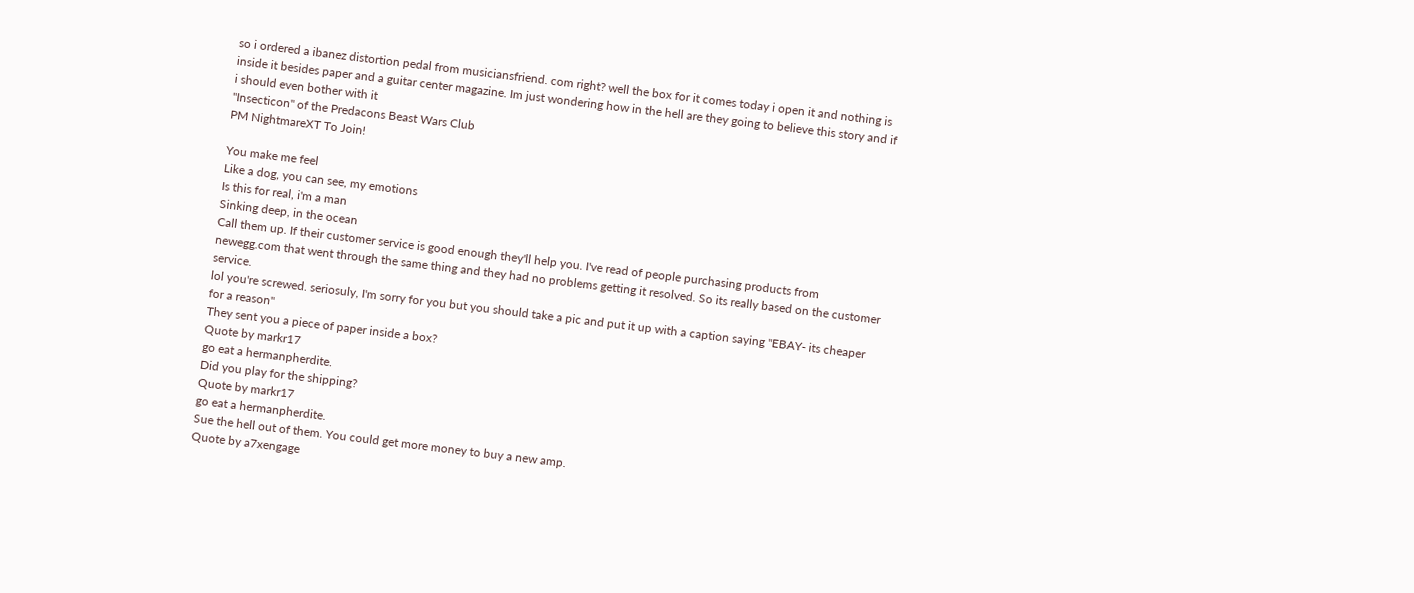so i ordered a ibanez distortion pedal from musiciansfriend. com right? well the box for it comes today i open it and nothing is inside it besides paper and a guitar center magazine. Im just wondering how in the hell are they going to believe this story and if i should even bother with it
"Insecticon" of the Predacons Beast Wars Club
PM NightmareXT To Join!

You make me feel
Like a dog, you can see, my emotions
Is this for real, i'm a man
Sinking deep, in the ocean
Call them up. If their customer service is good enough they'll help you. I've read of people purchasing products from newegg.com that went through the same thing and they had no problems getting it resolved. So its really based on the customer service.
lol you're screwed. seriosuly, I'm sorry for you but you should take a pic and put it up with a caption saying "EBAY- its cheaper for a reason"
They sent you a piece of paper inside a box?
Quote by markr17
go eat a hermanpherdite.
Did you play for the shipping?
Quote by markr17
go eat a hermanpherdite.
Sue the hell out of them. You could get more money to buy a new amp.
Quote by a7xengage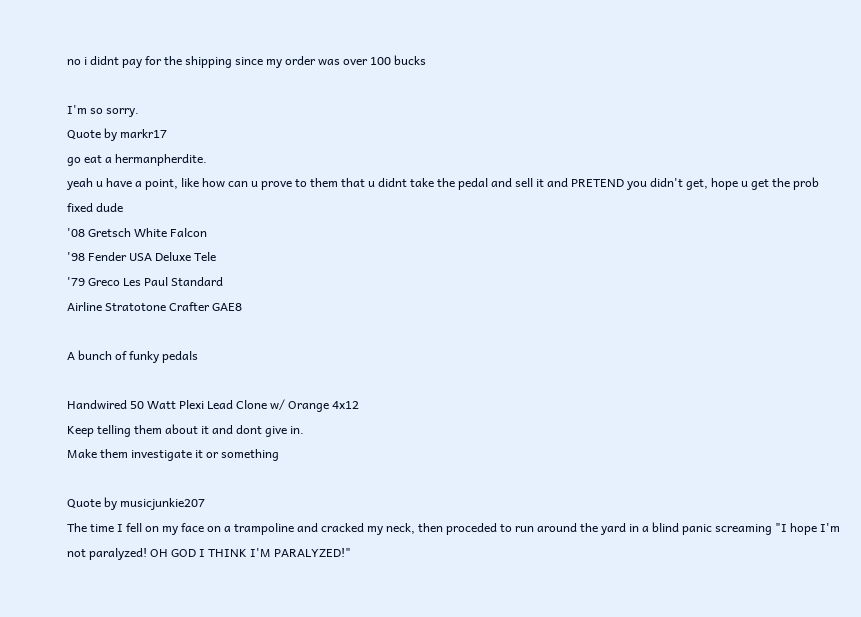no i didnt pay for the shipping since my order was over 100 bucks

I'm so sorry.
Quote by markr17
go eat a hermanpherdite.
yeah u have a point, like how can u prove to them that u didnt take the pedal and sell it and PRETEND you didn't get, hope u get the prob fixed dude
'08 Gretsch White Falcon
'98 Fender USA Deluxe Tele
'79 Greco Les Paul Standard
Airline Stratotone Crafter GAE8

A bunch of funky pedals

Handwired 50 Watt Plexi Lead Clone w/ Orange 4x12
Keep telling them about it and dont give in.
Make them investigate it or something

Quote by musicjunkie207
The time I fell on my face on a trampoline and cracked my neck, then proceded to run around the yard in a blind panic screaming "I hope I'm not paralyzed! OH GOD I THINK I'M PARALYZED!"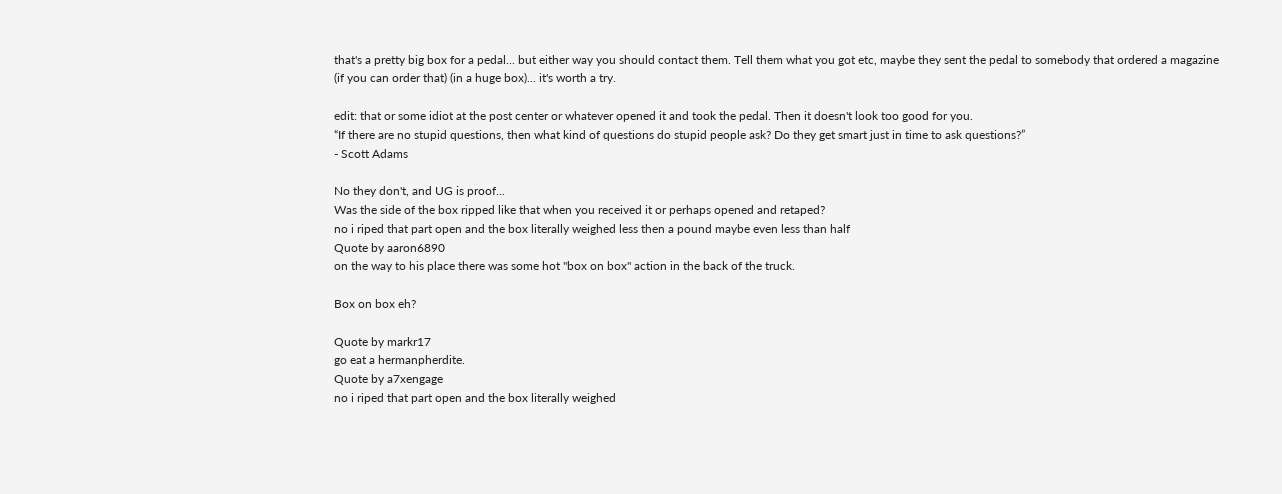that's a pretty big box for a pedal... but either way you should contact them. Tell them what you got etc, maybe they sent the pedal to somebody that ordered a magazine (if you can order that) (in a huge box)... it's worth a try.

edit: that or some idiot at the post center or whatever opened it and took the pedal. Then it doesn't look too good for you.
“If there are no stupid questions, then what kind of questions do stupid people ask? Do they get smart just in time to ask questions?”
- Scott Adams

No they don't, and UG is proof...
Was the side of the box ripped like that when you received it or perhaps opened and retaped?
no i riped that part open and the box literally weighed less then a pound maybe even less than half
Quote by aaron6890
on the way to his place there was some hot "box on box" action in the back of the truck.

Box on box eh?

Quote by markr17
go eat a hermanpherdite.
Quote by a7xengage
no i riped that part open and the box literally weighed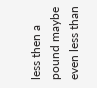less then a pound maybe even less than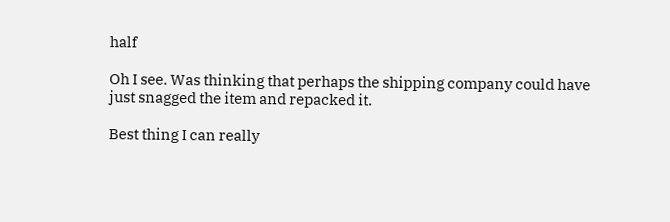half

Oh I see. Was thinking that perhaps the shipping company could have just snagged the item and repacked it.

Best thing I can really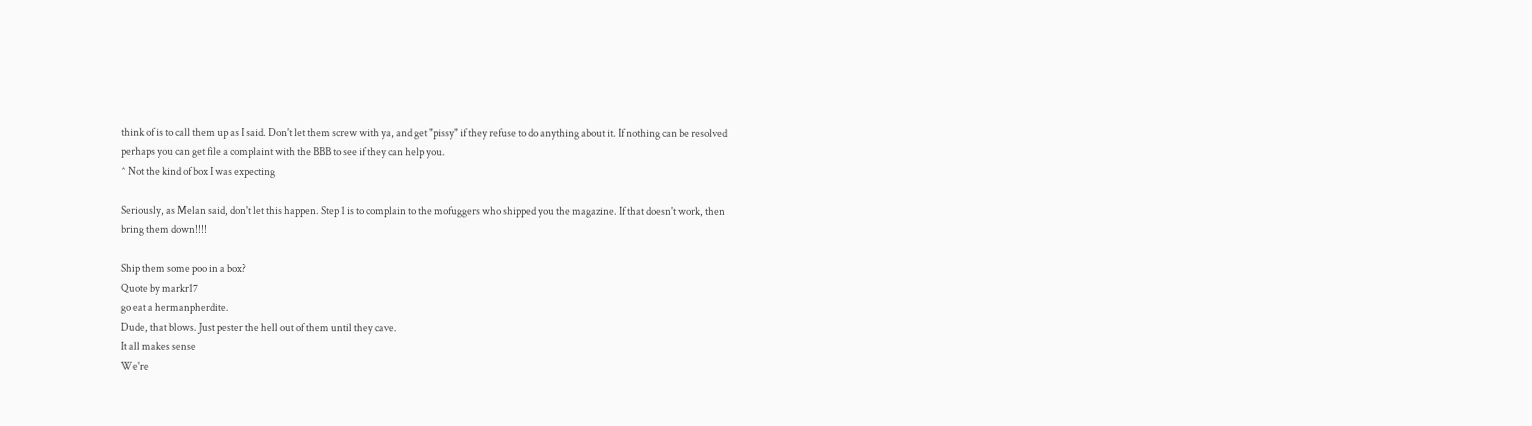think of is to call them up as I said. Don't let them screw with ya, and get "pissy" if they refuse to do anything about it. If nothing can be resolved perhaps you can get file a complaint with the BBB to see if they can help you.
^ Not the kind of box I was expecting

Seriously, as Melan said, don't let this happen. Step 1 is to complain to the mofuggers who shipped you the magazine. If that doesn't work, then bring them down!!!!

Ship them some poo in a box?
Quote by markr17
go eat a hermanpherdite.
Dude, that blows. Just pester the hell out of them until they cave.
It all makes sense
We're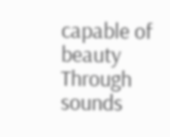capable of beauty
Through sounds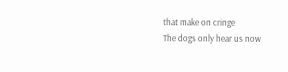that make on cringe
The dogs only hear us now